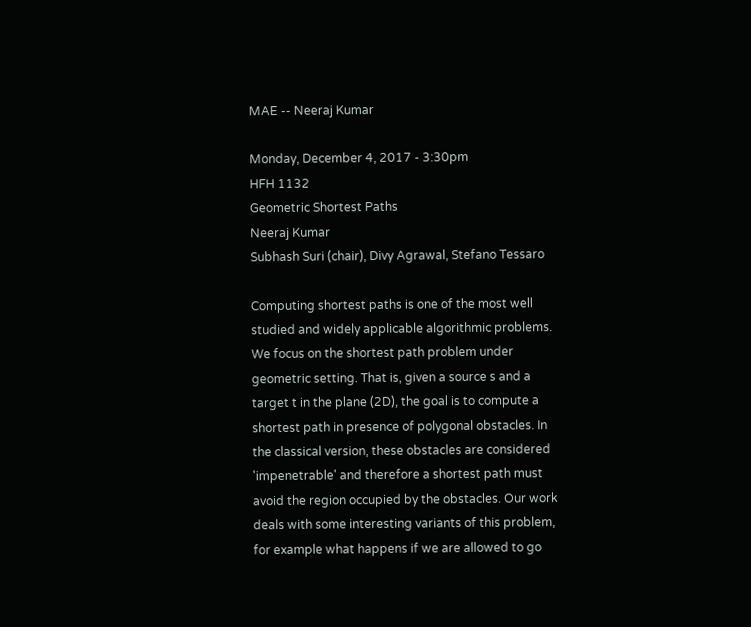MAE -- Neeraj Kumar

Monday, December 4, 2017 - 3:30pm
HFH 1132
Geometric Shortest Paths
Neeraj Kumar
Subhash Suri (chair), Divy Agrawal, Stefano Tessaro

Computing shortest paths is one of the most well studied and widely applicable algorithmic problems. We focus on the shortest path problem under geometric setting. That is, given a source s and a target t in the plane (2D), the goal is to compute a shortest path in presence of polygonal obstacles. In the classical version, these obstacles are considered 'impenetrable' and therefore a shortest path must avoid the region occupied by the obstacles. Our work deals with some interesting variants of this problem, for example what happens if we are allowed to go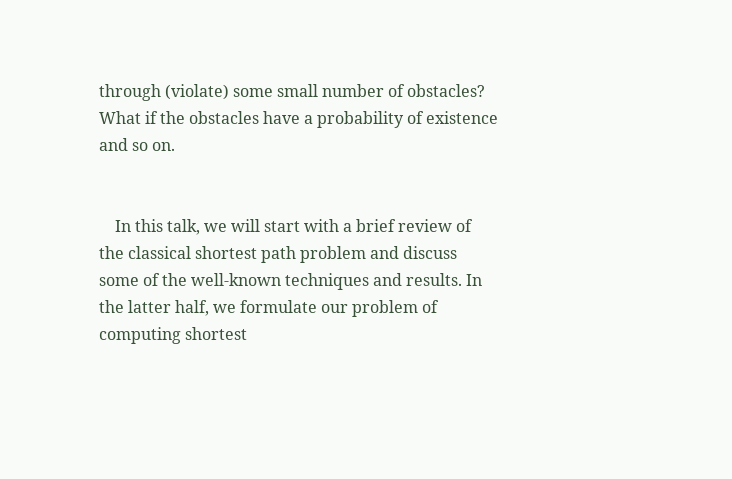through (violate) some small number of obstacles? What if the obstacles have a probability of existence and so on.


    In this talk, we will start with a brief review of the classical shortest path problem and discuss some of the well-known techniques and results. In the latter half, we formulate our problem of computing shortest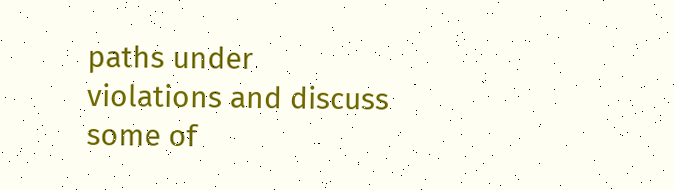paths under violations and discuss some of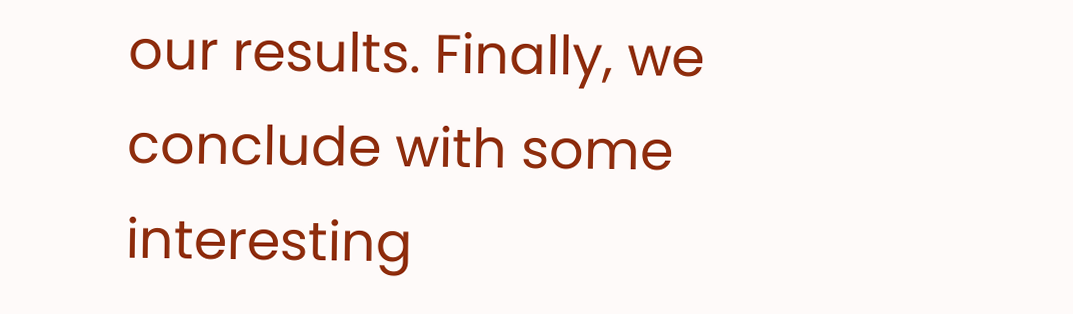our results. Finally, we conclude with some interesting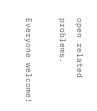open related problems.

Everyone welcome!